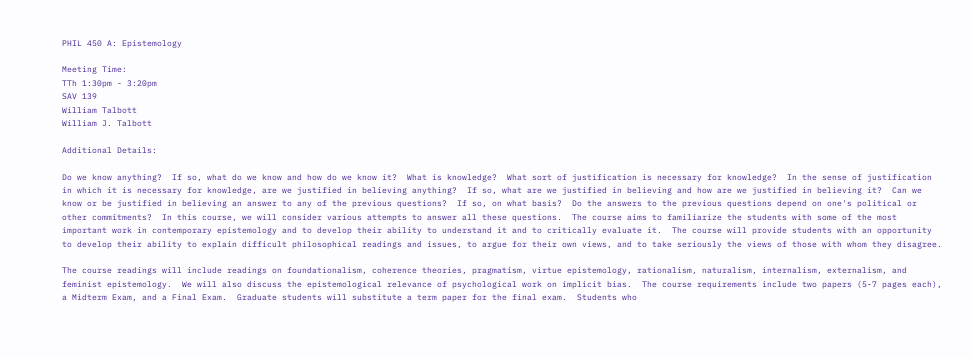PHIL 450 A: Epistemology

Meeting Time:
TTh 1:30pm - 3:20pm
SAV 139
William Talbott
William J. Talbott

Additional Details:

Do we know anything?  If so, what do we know and how do we know it?  What is knowledge?  What sort of justification is necessary for knowledge?  In the sense of justification in which it is necessary for knowledge, are we justified in believing anything?  If so, what are we justified in believing and how are we justified in believing it?  Can we know or be justified in believing an answer to any of the previous questions?  If so, on what basis?  Do the answers to the previous questions depend on one's political or other commitments?  In this course, we will consider various attempts to answer all these questions.  The course aims to familiarize the students with some of the most important work in contemporary epistemology and to develop their ability to understand it and to critically evaluate it.  The course will provide students with an opportunity to develop their ability to explain difficult philosophical readings and issues, to argue for their own views, and to take seriously the views of those with whom they disagree.

The course readings will include readings on foundationalism, coherence theories, pragmatism, virtue epistemology, rationalism, naturalism, internalism, externalism, and feminist epistemology.  We will also discuss the epistemological relevance of psychological work on implicit bias.  The course requirements include two papers (5-7 pages each), a Midterm Exam, and a Final Exam.  Graduate students will substitute a term paper for the final exam.  Students who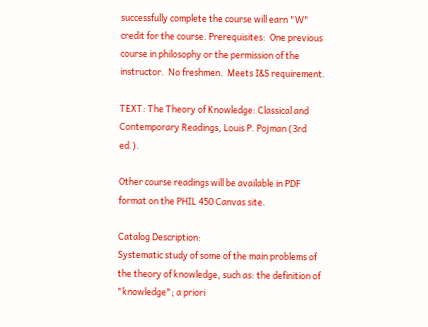successfully complete the course will earn "W" credit for the course. Prerequisites:  One previous course in philosophy or the permission of the instructor.  No freshmen.  Meets I&S requirement.

TEXT: The Theory of Knowledge: Classical and Contemporary Readings, Louis P. Pojman (3rd ed.).

Other course readings will be available in PDF format on the PHIL 450 Canvas site.

Catalog Description:
Systematic study of some of the main problems of the theory of knowledge, such as: the definition of "knowledge"; a priori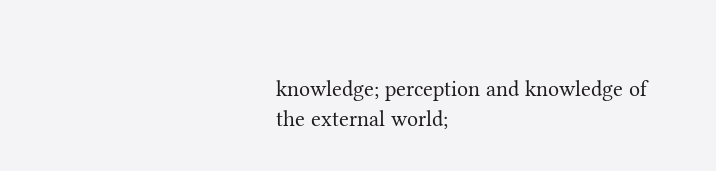knowledge; perception and knowledge of the external world;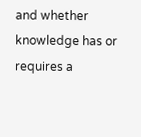and whether knowledge has or requires a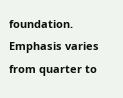foundation. Emphasis varies from quarter to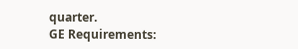quarter.
GE Requirements: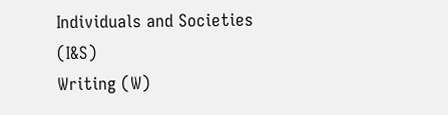Individuals and Societies (I&S)
Writing (W)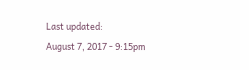Last updated:
August 7, 2017 - 9:15pm